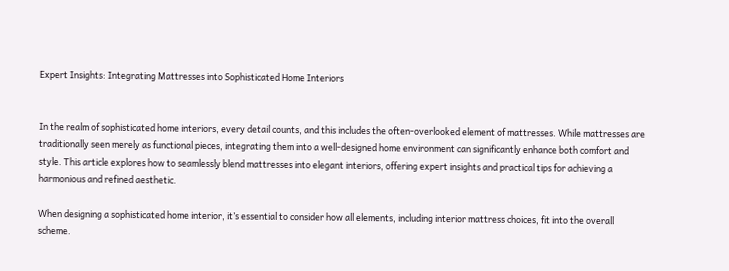Expert Insights: Integrating Mattresses into Sophisticated Home Interiors


In the realm of sophisticated home interiors, every detail counts, and this includes the often-overlooked element of mattresses. While mattresses are traditionally seen merely as functional pieces, integrating them into a well-designed home environment can significantly enhance both comfort and style. This article explores how to seamlessly blend mattresses into elegant interiors, offering expert insights and practical tips for achieving a harmonious and refined aesthetic.

When designing a sophisticated home interior, it’s essential to consider how all elements, including interior mattress choices, fit into the overall scheme.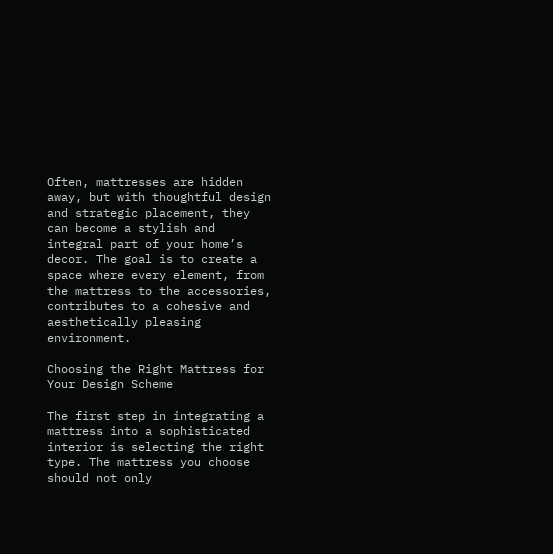Often, mattresses are hidden away, but with thoughtful design and strategic placement, they can become a stylish and integral part of your home’s decor. The goal is to create a space where every element, from the mattress to the accessories, contributes to a cohesive and aesthetically pleasing environment.

Choosing the Right Mattress for Your Design Scheme

The first step in integrating a mattress into a sophisticated interior is selecting the right type. The mattress you choose should not only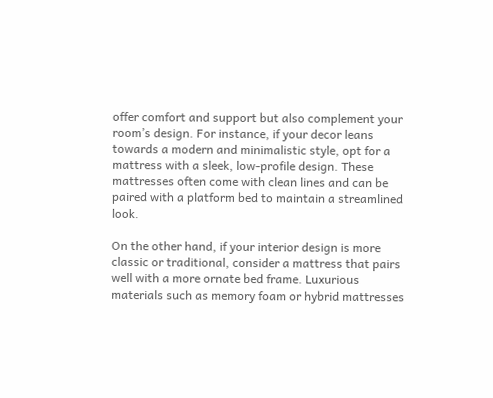offer comfort and support but also complement your room’s design. For instance, if your decor leans towards a modern and minimalistic style, opt for a mattress with a sleek, low-profile design. These mattresses often come with clean lines and can be paired with a platform bed to maintain a streamlined look.

On the other hand, if your interior design is more classic or traditional, consider a mattress that pairs well with a more ornate bed frame. Luxurious materials such as memory foam or hybrid mattresses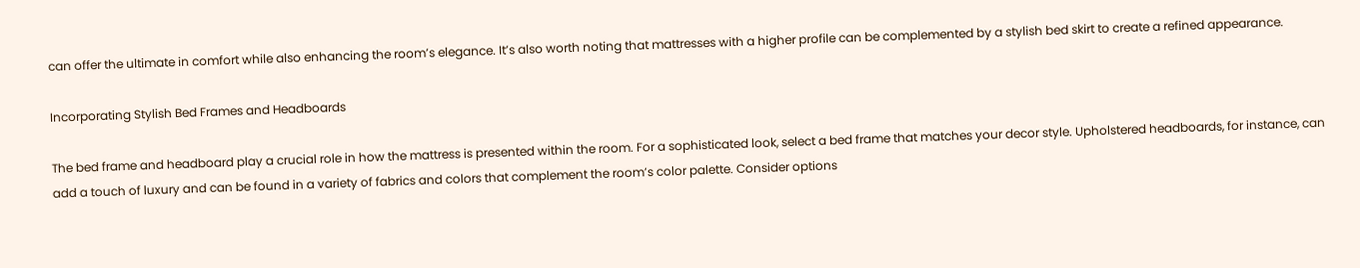can offer the ultimate in comfort while also enhancing the room’s elegance. It’s also worth noting that mattresses with a higher profile can be complemented by a stylish bed skirt to create a refined appearance.

Incorporating Stylish Bed Frames and Headboards

The bed frame and headboard play a crucial role in how the mattress is presented within the room. For a sophisticated look, select a bed frame that matches your decor style. Upholstered headboards, for instance, can add a touch of luxury and can be found in a variety of fabrics and colors that complement the room’s color palette. Consider options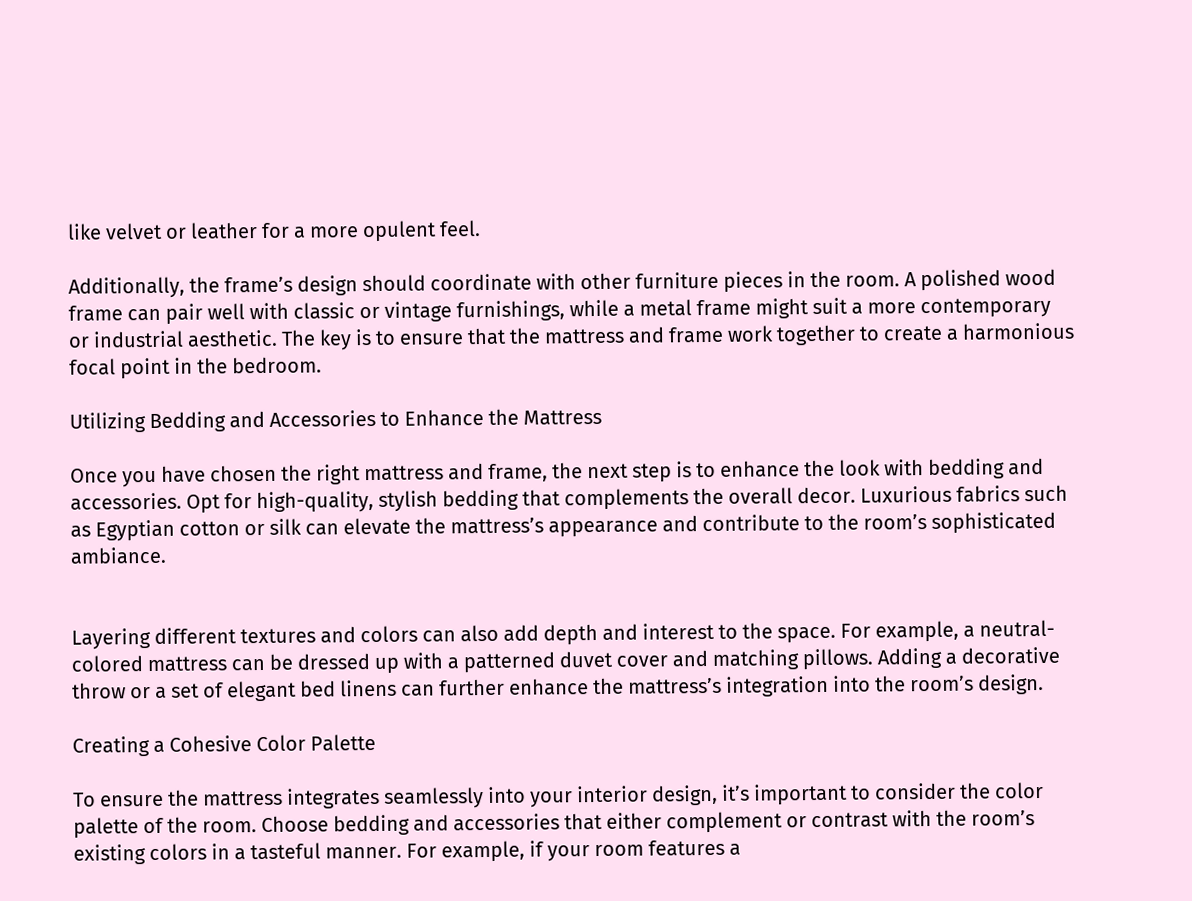like velvet or leather for a more opulent feel.

Additionally, the frame’s design should coordinate with other furniture pieces in the room. A polished wood frame can pair well with classic or vintage furnishings, while a metal frame might suit a more contemporary or industrial aesthetic. The key is to ensure that the mattress and frame work together to create a harmonious focal point in the bedroom.

Utilizing Bedding and Accessories to Enhance the Mattress

Once you have chosen the right mattress and frame, the next step is to enhance the look with bedding and accessories. Opt for high-quality, stylish bedding that complements the overall decor. Luxurious fabrics such as Egyptian cotton or silk can elevate the mattress’s appearance and contribute to the room’s sophisticated ambiance.


Layering different textures and colors can also add depth and interest to the space. For example, a neutral-colored mattress can be dressed up with a patterned duvet cover and matching pillows. Adding a decorative throw or a set of elegant bed linens can further enhance the mattress’s integration into the room’s design.

Creating a Cohesive Color Palette

To ensure the mattress integrates seamlessly into your interior design, it’s important to consider the color palette of the room. Choose bedding and accessories that either complement or contrast with the room’s existing colors in a tasteful manner. For example, if your room features a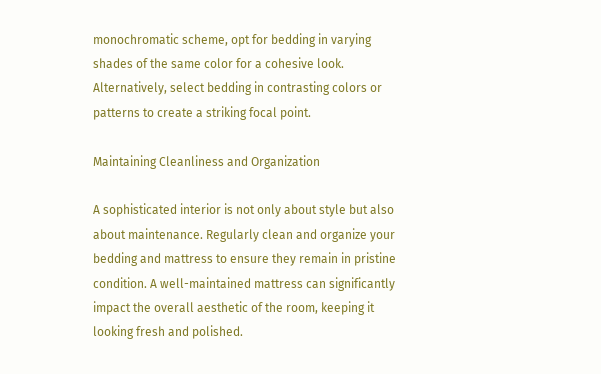monochromatic scheme, opt for bedding in varying shades of the same color for a cohesive look. Alternatively, select bedding in contrasting colors or patterns to create a striking focal point.

Maintaining Cleanliness and Organization

A sophisticated interior is not only about style but also about maintenance. Regularly clean and organize your bedding and mattress to ensure they remain in pristine condition. A well-maintained mattress can significantly impact the overall aesthetic of the room, keeping it looking fresh and polished.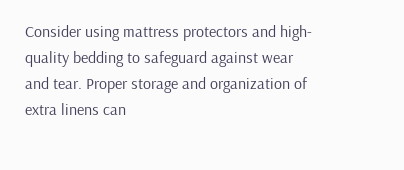Consider using mattress protectors and high-quality bedding to safeguard against wear and tear. Proper storage and organization of extra linens can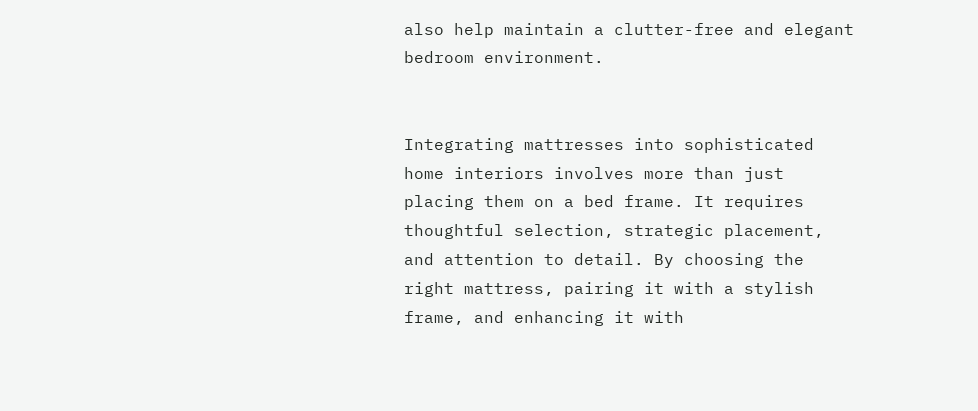also help maintain a clutter-free and elegant bedroom environment.


Integrating mattresses into sophisticated home interiors involves more than just placing them on a bed frame. It requires thoughtful selection, strategic placement, and attention to detail. By choosing the right mattress, pairing it with a stylish frame, and enhancing it with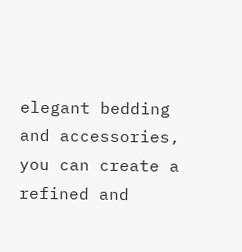elegant bedding and accessories, you can create a refined and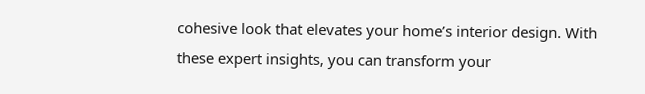cohesive look that elevates your home’s interior design. With these expert insights, you can transform your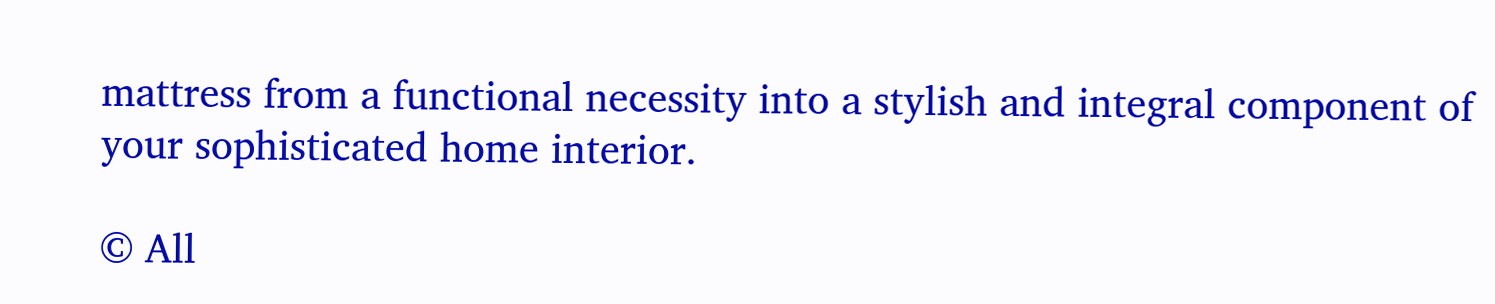mattress from a functional necessity into a stylish and integral component of your sophisticated home interior.

© All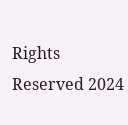Rights Reserved 2024